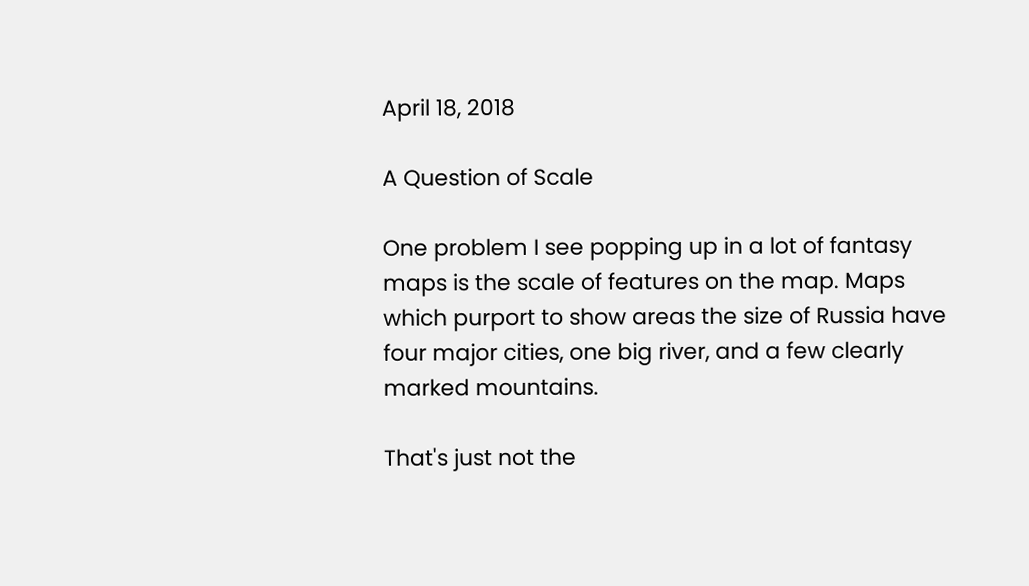April 18, 2018

A Question of Scale

One problem I see popping up in a lot of fantasy maps is the scale of features on the map. Maps which purport to show areas the size of Russia have four major cities, one big river, and a few clearly marked mountains.

That's just not the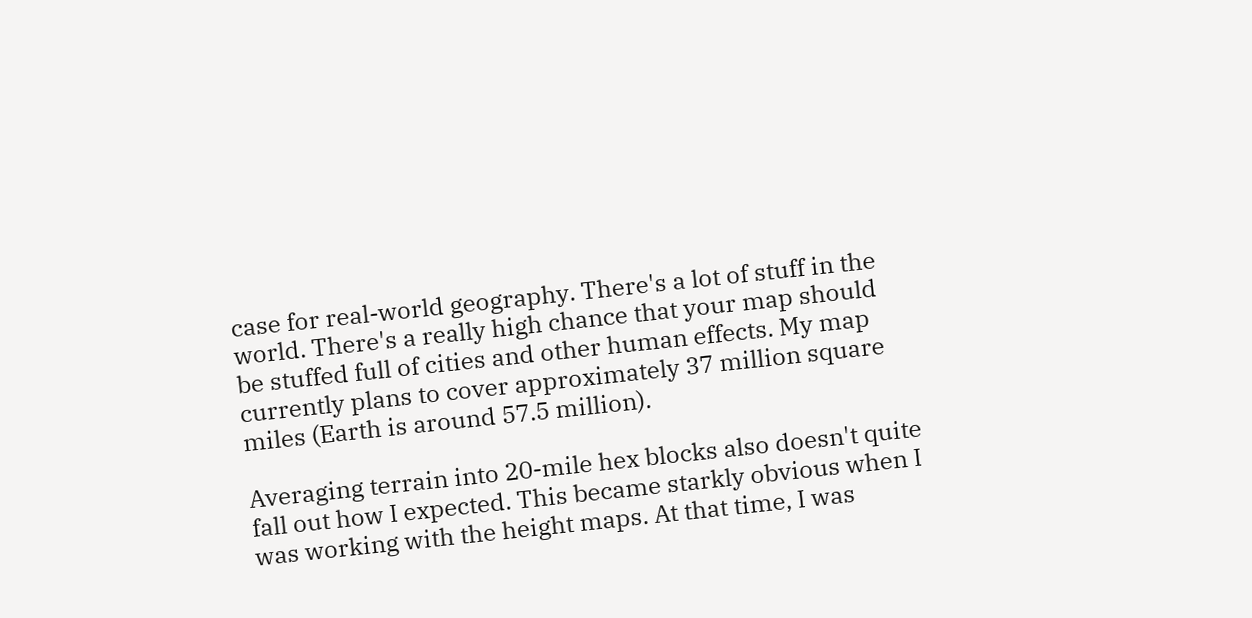case for real-world geography. There's a lot of stuff in the world. There's a really high chance that your map should be stuffed full of cities and other human effects. My map currently plans to cover approximately 37 million square miles (Earth is around 57.5 million).

Averaging terrain into 20-mile hex blocks also doesn't quite fall out how I expected. This became starkly obvious when I was working with the height maps. At that time, I was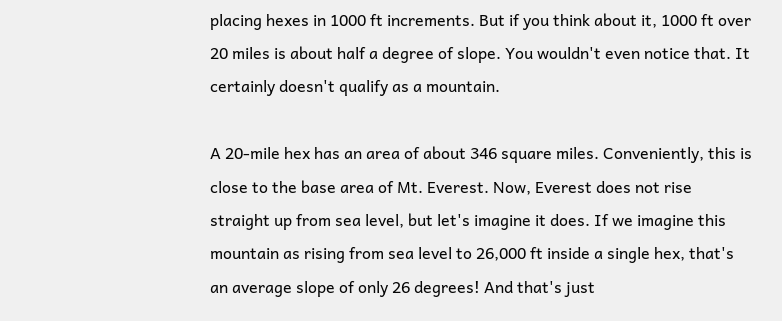placing hexes in 1000 ft increments. But if you think about it, 1000 ft over 20 miles is about half a degree of slope. You wouldn't even notice that. It certainly doesn't qualify as a mountain.

A 20-mile hex has an area of about 346 square miles. Conveniently, this is close to the base area of Mt. Everest. Now, Everest does not rise straight up from sea level, but let's imagine it does. If we imagine this mountain as rising from sea level to 26,000 ft inside a single hex, that's an average slope of only 26 degrees! And that's just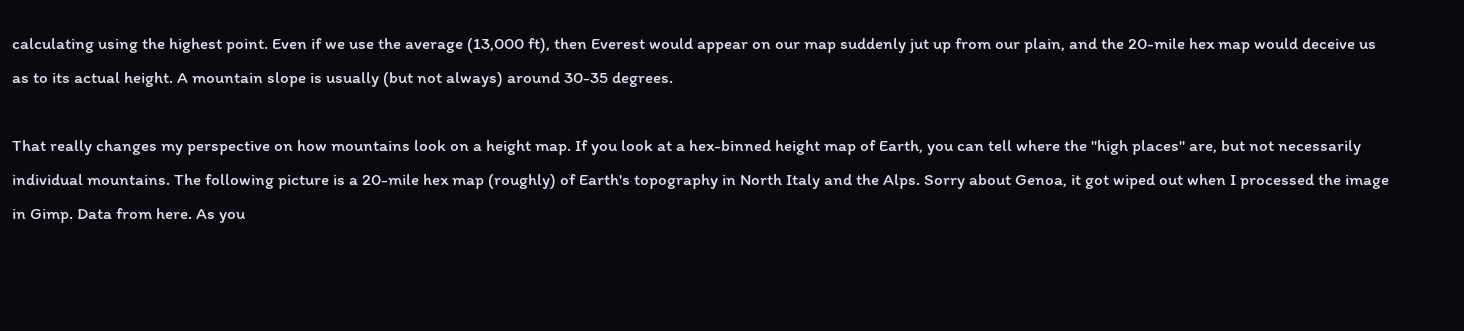calculating using the highest point. Even if we use the average (13,000 ft), then Everest would appear on our map suddenly jut up from our plain, and the 20-mile hex map would deceive us as to its actual height. A mountain slope is usually (but not always) around 30-35 degrees.

That really changes my perspective on how mountains look on a height map. If you look at a hex-binned height map of Earth, you can tell where the "high places" are, but not necessarily individual mountains. The following picture is a 20-mile hex map (roughly) of Earth's topography in North Italy and the Alps. Sorry about Genoa, it got wiped out when I processed the image in Gimp. Data from here. As you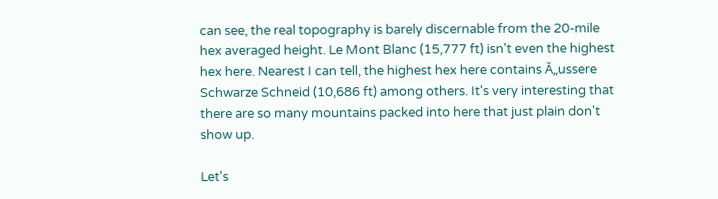can see, the real topography is barely discernable from the 20-mile hex averaged height. Le Mont Blanc (15,777 ft) isn't even the highest hex here. Nearest I can tell, the highest hex here contains Ă„ussere Schwarze Schneid (10,686 ft) among others. It's very interesting that there are so many mountains packed into here that just plain don't show up.

Let's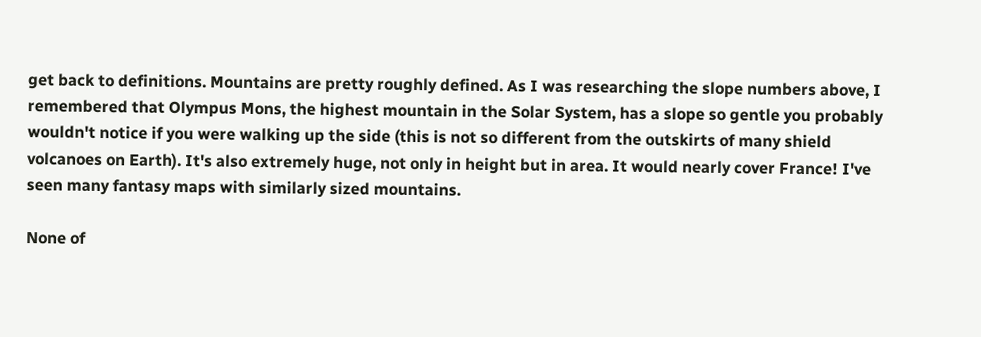get back to definitions. Mountains are pretty roughly defined. As I was researching the slope numbers above, I remembered that Olympus Mons, the highest mountain in the Solar System, has a slope so gentle you probably wouldn't notice if you were walking up the side (this is not so different from the outskirts of many shield volcanoes on Earth). It's also extremely huge, not only in height but in area. It would nearly cover France! I've seen many fantasy maps with similarly sized mountains.

None of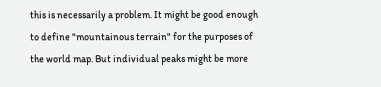this is necessarily a problem. It might be good enough to define "mountainous terrain" for the purposes of the world map. But individual peaks might be more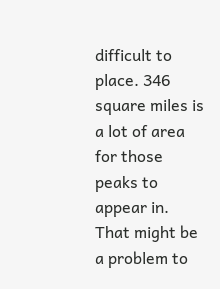difficult to place. 346 square miles is a lot of area for those peaks to appear in. That might be a problem to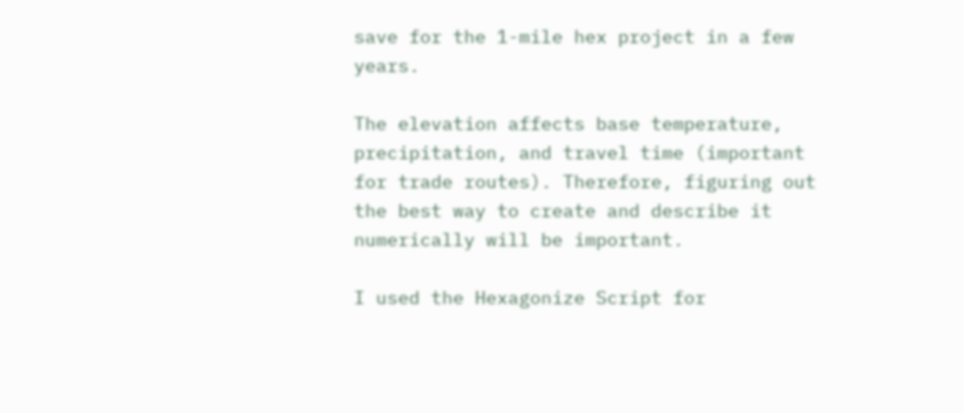save for the 1-mile hex project in a few years.

The elevation affects base temperature, precipitation, and travel time (important for trade routes). Therefore, figuring out the best way to create and describe it numerically will be important.

I used the Hexagonize Script for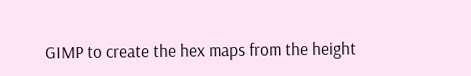GIMP to create the hex maps from the height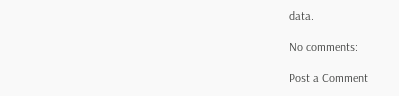data.

No comments:

Post a Comment